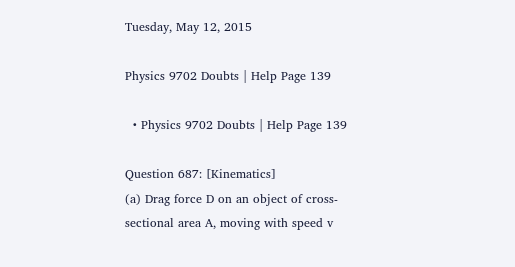Tuesday, May 12, 2015

Physics 9702 Doubts | Help Page 139

  • Physics 9702 Doubts | Help Page 139

Question 687: [Kinematics]
(a) Drag force D on an object of cross-sectional area A, moving with speed v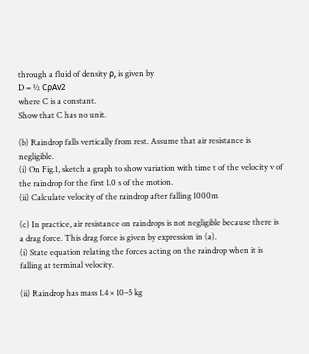through a fluid of density ρ, is given by
D = ½ CρAv2
where C is a constant.
Show that C has no unit.

(b) Raindrop falls vertically from rest. Assume that air resistance is negligible.
(i) On Fig.1, sketch a graph to show variation with time t of the velocity v of the raindrop for the first 1.0 s of the motion.
(ii) Calculate velocity of the raindrop after falling 1000m

(c) In practice, air resistance on raindrops is not negligible because there is a drag force. This drag force is given by expression in (a).
(i) State equation relating the forces acting on the raindrop when it is falling at terminal velocity.

(ii) Raindrop has mass 1.4 × 10–5 kg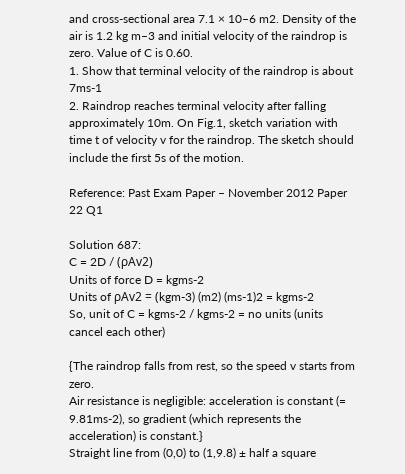and cross-sectional area 7.1 × 10–6 m2. Density of the air is 1.2 kg m–3 and initial velocity of the raindrop is zero. Value of C is 0.60.
1. Show that terminal velocity of the raindrop is about 7ms-1
2. Raindrop reaches terminal velocity after falling approximately 10m. On Fig.1, sketch variation with time t of velocity v for the raindrop. The sketch should include the first 5s of the motion.

Reference: Past Exam Paper – November 2012 Paper 22 Q1

Solution 687:
C = 2D / (ρAv2)
Units of force D = kgms-2
Units of ρAv2 = (kgm-3) (m2) (ms-1)2 = kgms-2
So, unit of C = kgms-2 / kgms-2 = no units (units cancel each other)

{The raindrop falls from rest, so the speed v starts from zero.
Air resistance is negligible: acceleration is constant (= 9.81ms-2), so gradient (which represents the acceleration) is constant.}
Straight line from (0,0) to (1,9.8) ± half a square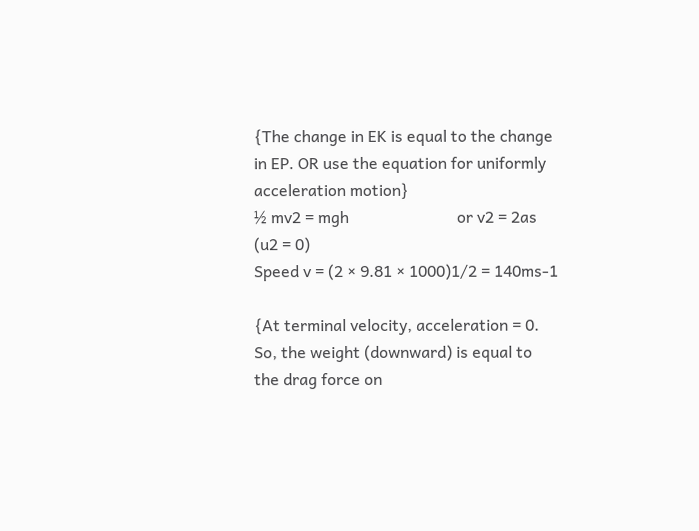{The change in EK is equal to the change in EP. OR use the equation for uniformly acceleration motion}
½ mv2 = mgh                           or v2 = 2as       (u2 = 0)
Speed v = (2 × 9.81 × 1000)1/2 = 140ms-1

{At terminal velocity, acceleration = 0. So, the weight (downward) is equal to the drag force on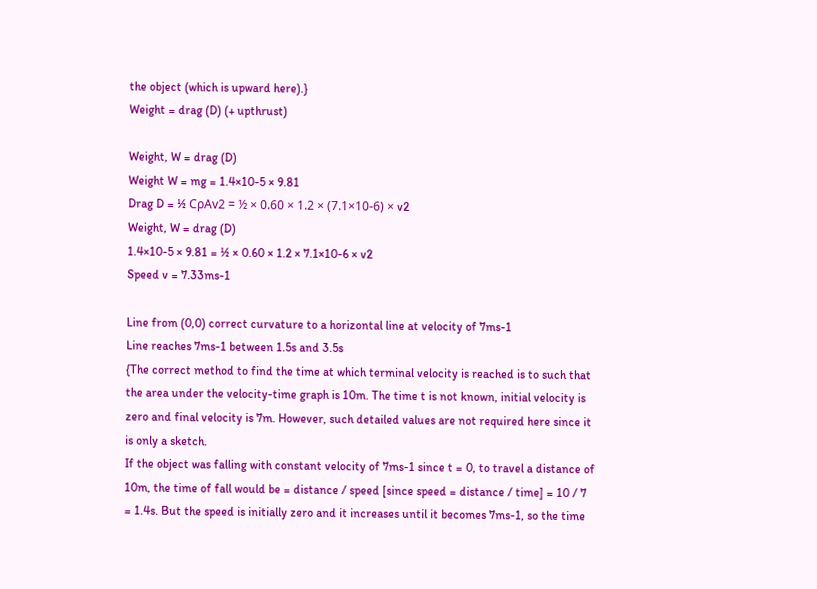the object (which is upward here).}
Weight = drag (D) (+ upthrust)

Weight, W = drag (D)
Weight W = mg = 1.4×10-5 × 9.81
Drag D = ½ CρAv2 = ½ × 0.60 × 1.2 × (7.1×10-6) × v2
Weight, W = drag (D)
1.4×10-5 × 9.81 = ½ × 0.60 × 1.2 × 7.1×10-6 × v2
Speed v = 7.33ms-1

Line from (0,0) correct curvature to a horizontal line at velocity of 7ms-1
Line reaches 7ms-1 between 1.5s and 3.5s
{The correct method to find the time at which terminal velocity is reached is to such that the area under the velocity-time graph is 10m. The time t is not known, initial velocity is zero and final velocity is 7m. However, such detailed values are not required here since it is only a sketch.
If the object was falling with constant velocity of 7ms-1 since t = 0, to travel a distance of 10m, the time of fall would be = distance / speed [since speed = distance / time] = 10 / 7 = 1.4s. But the speed is initially zero and it increases until it becomes 7ms-1, so the time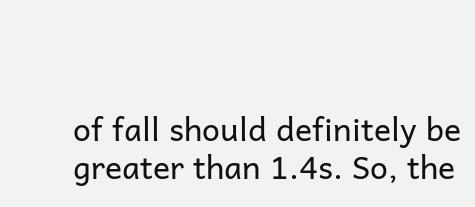of fall should definitely be greater than 1.4s. So, the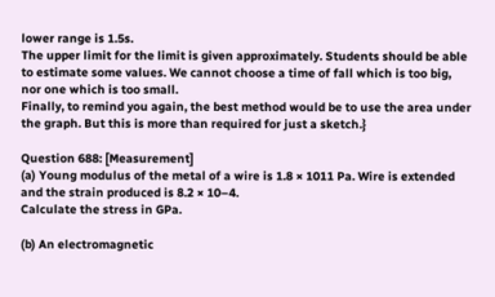lower range is 1.5s.
The upper limit for the limit is given approximately. Students should be able to estimate some values. We cannot choose a time of fall which is too big, nor one which is too small.
Finally, to remind you again, the best method would be to use the area under the graph. But this is more than required for just a sketch.}

Question 688: [Measurement]
(a) Young modulus of the metal of a wire is 1.8 × 1011 Pa. Wire is extended and the strain produced is 8.2 × 10–4.
Calculate the stress in GPa.

(b) An electromagnetic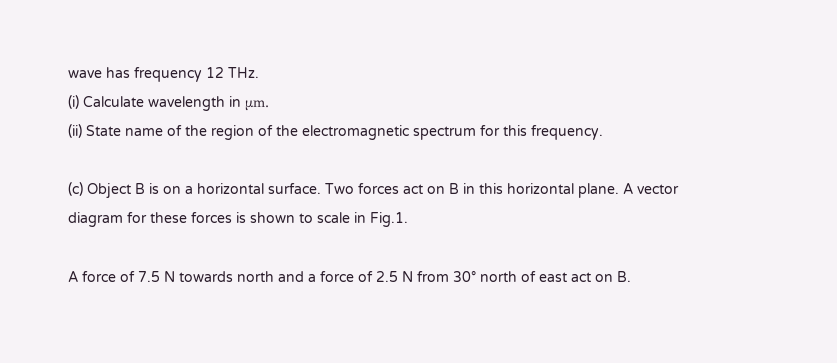wave has frequency 12 THz.
(i) Calculate wavelength in μm.
(ii) State name of the region of the electromagnetic spectrum for this frequency.

(c) Object B is on a horizontal surface. Two forces act on B in this horizontal plane. A vector diagram for these forces is shown to scale in Fig.1.

A force of 7.5 N towards north and a force of 2.5 N from 30° north of east act on B.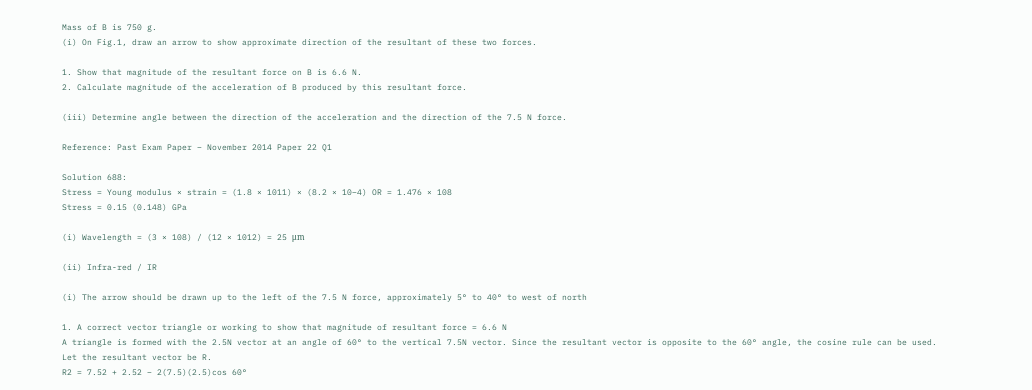Mass of B is 750 g.
(i) On Fig.1, draw an arrow to show approximate direction of the resultant of these two forces.

1. Show that magnitude of the resultant force on B is 6.6 N.
2. Calculate magnitude of the acceleration of B produced by this resultant force.

(iii) Determine angle between the direction of the acceleration and the direction of the 7.5 N force.

Reference: Past Exam Paper – November 2014 Paper 22 Q1

Solution 688:
Stress = Young modulus × strain = (1.8 × 1011) × (8.2 × 10–4) OR = 1.476 × 108
Stress = 0.15 (0.148) GPa

(i) Wavelength = (3 × 108) / (12 × 1012) = 25 μm

(ii) Infra-red / IR

(i) The arrow should be drawn up to the left of the 7.5 N force, approximately 5° to 40° to west of north

1. A correct vector triangle or working to show that magnitude of resultant force = 6.6 N
A triangle is formed with the 2.5N vector at an angle of 60° to the vertical 7.5N vector. Since the resultant vector is opposite to the 60° angle, the cosine rule can be used.
Let the resultant vector be R.
R2 = 7.52 + 2.52 – 2(7.5)(2.5)cos 60°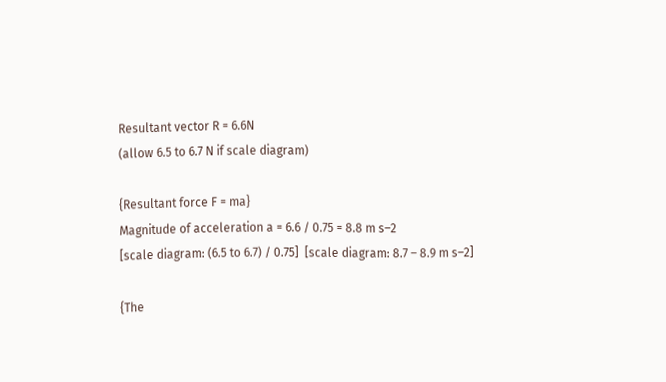Resultant vector R = 6.6N
(allow 6.5 to 6.7 N if scale diagram)

{Resultant force F = ma}
Magnitude of acceleration a = 6.6 / 0.75 = 8.8 m s–2
[scale diagram: (6.5 to 6.7) / 0.75]  [scale diagram: 8.7 – 8.9 m s–2]

{The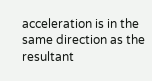acceleration is in the same direction as the resultant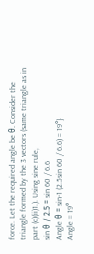force. Let the required angle be θ. Consider the triangle formed by the 3 vectors (same triangle as in part (c)(ii)1.). Using sine rule,
sin θ / 2.5 = sin 60 / 6.6
Angle θ = sin-1 (2.5sin 60 / 6.6) = 19°}
Angle = 19°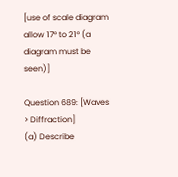[use of scale diagram allow 17° to 21° (a diagram must be seen)]

Question 689: [Waves > Diffraction]
(a) Describe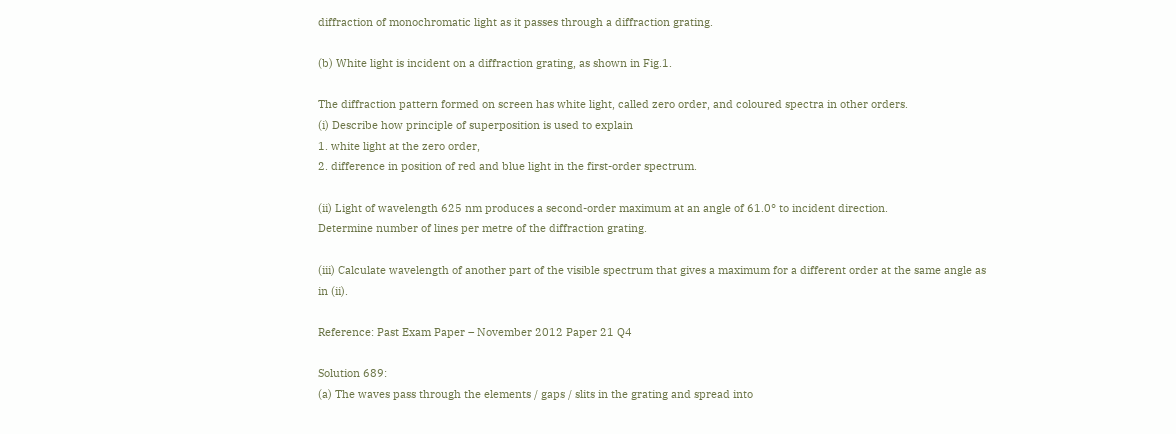diffraction of monochromatic light as it passes through a diffraction grating.

(b) White light is incident on a diffraction grating, as shown in Fig.1.

The diffraction pattern formed on screen has white light, called zero order, and coloured spectra in other orders.
(i) Describe how principle of superposition is used to explain
1. white light at the zero order,
2. difference in position of red and blue light in the first-order spectrum.

(ii) Light of wavelength 625 nm produces a second-order maximum at an angle of 61.0° to incident direction.
Determine number of lines per metre of the diffraction grating.

(iii) Calculate wavelength of another part of the visible spectrum that gives a maximum for a different order at the same angle as in (ii).

Reference: Past Exam Paper – November 2012 Paper 21 Q4

Solution 689:
(a) The waves pass through the elements / gaps / slits in the grating and spread into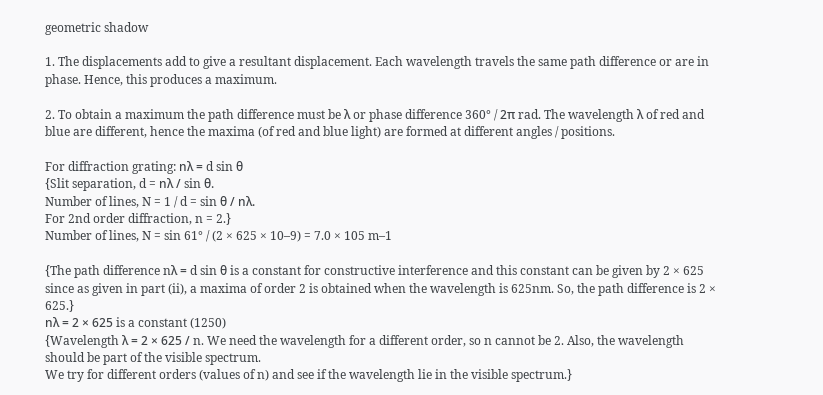geometric shadow

1. The displacements add to give a resultant displacement. Each wavelength travels the same path difference or are in phase. Hence, this produces a maximum.

2. To obtain a maximum the path difference must be λ or phase difference 360° / 2π rad. The wavelength λ of red and blue are different, hence the maxima (of red and blue light) are formed at different angles / positions.

For diffraction grating: nλ = d sin θ
{Slit separation, d = nλ / sin θ.
Number of lines, N = 1 / d = sin θ / nλ.
For 2nd order diffraction, n = 2.}
Number of lines, N = sin 61° / (2 × 625 × 10–9) = 7.0 × 105 m–1

{The path difference nλ = d sin θ is a constant for constructive interference and this constant can be given by 2 × 625 since as given in part (ii), a maxima of order 2 is obtained when the wavelength is 625nm. So, the path difference is 2 × 625.}
nλ = 2 × 625 is a constant (1250)
{Wavelength λ = 2 × 625 / n. We need the wavelength for a different order, so n cannot be 2. Also, the wavelength should be part of the visible spectrum.
We try for different orders (values of n) and see if the wavelength lie in the visible spectrum.}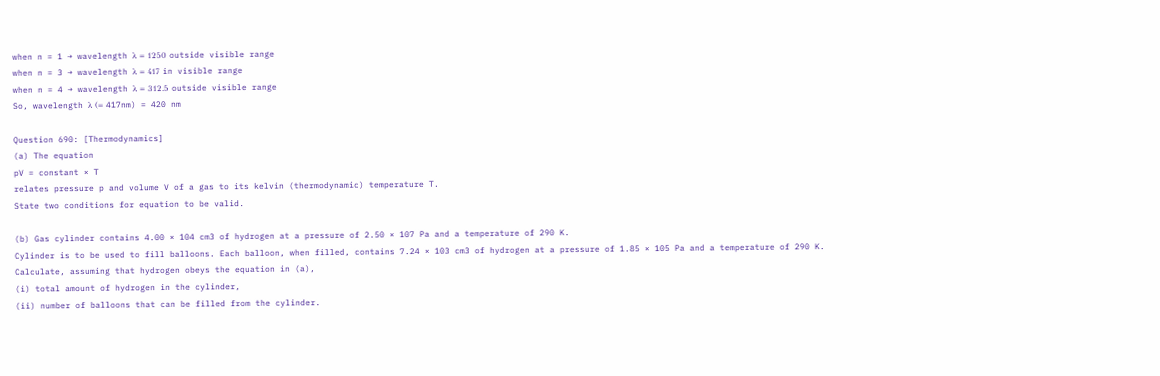when n = 1 → wavelength λ = 1250 outside visible range
when n = 3 → wavelength λ = 417 in visible range
when n = 4 → wavelength λ = 312.5 outside visible range
So, wavelength λ (= 417nm) = 420 nm

Question 690: [Thermodynamics]
(a) The equation
pV = constant × T
relates pressure p and volume V of a gas to its kelvin (thermodynamic) temperature T.
State two conditions for equation to be valid.

(b) Gas cylinder contains 4.00 × 104 cm3 of hydrogen at a pressure of 2.50 × 107 Pa and a temperature of 290 K.
Cylinder is to be used to fill balloons. Each balloon, when filled, contains 7.24 × 103 cm3 of hydrogen at a pressure of 1.85 × 105 Pa and a temperature of 290 K.
Calculate, assuming that hydrogen obeys the equation in (a),
(i) total amount of hydrogen in the cylinder,
(ii) number of balloons that can be filled from the cylinder.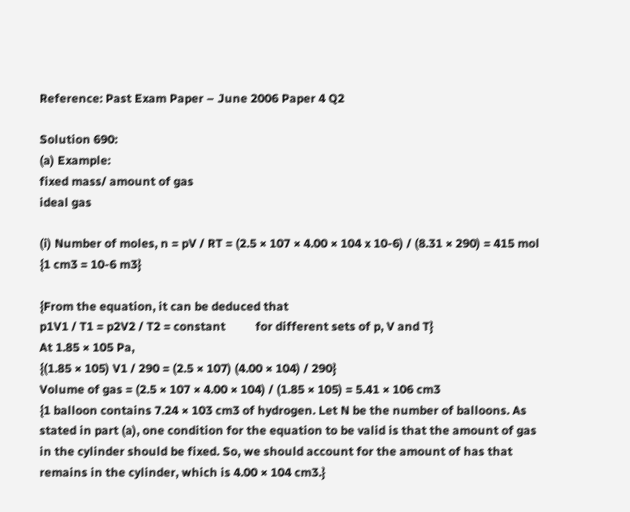Reference: Past Exam Paper – June 2006 Paper 4 Q2

Solution 690:
(a) Example:
fixed mass/ amount of gas
ideal gas

(i) Number of moles, n = pV / RT = (2.5 × 107 × 4.00 × 104 x 10-6) / (8.31 × 290) = 415 mol
{1 cm3 = 10-6 m3}

{From the equation, it can be deduced that
p1V1 / T1 = p2V2 / T2 = constant          for different sets of p, V and T}
At 1.85 × 105 Pa,
{(1.85 × 105) V1 / 290 = (2.5 × 107) (4.00 × 104) / 290}
Volume of gas = (2.5 × 107 × 4.00 × 104) / (1.85 × 105) = 5.41 × 106 cm3
{1 balloon contains 7.24 × 103 cm3 of hydrogen. Let N be the number of balloons. As stated in part (a), one condition for the equation to be valid is that the amount of gas in the cylinder should be fixed. So, we should account for the amount of has that remains in the cylinder, which is 4.00 × 104 cm3.}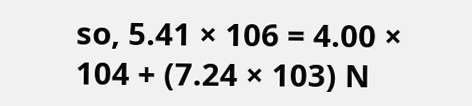so, 5.41 × 106 = 4.00 × 104 + (7.24 × 103) N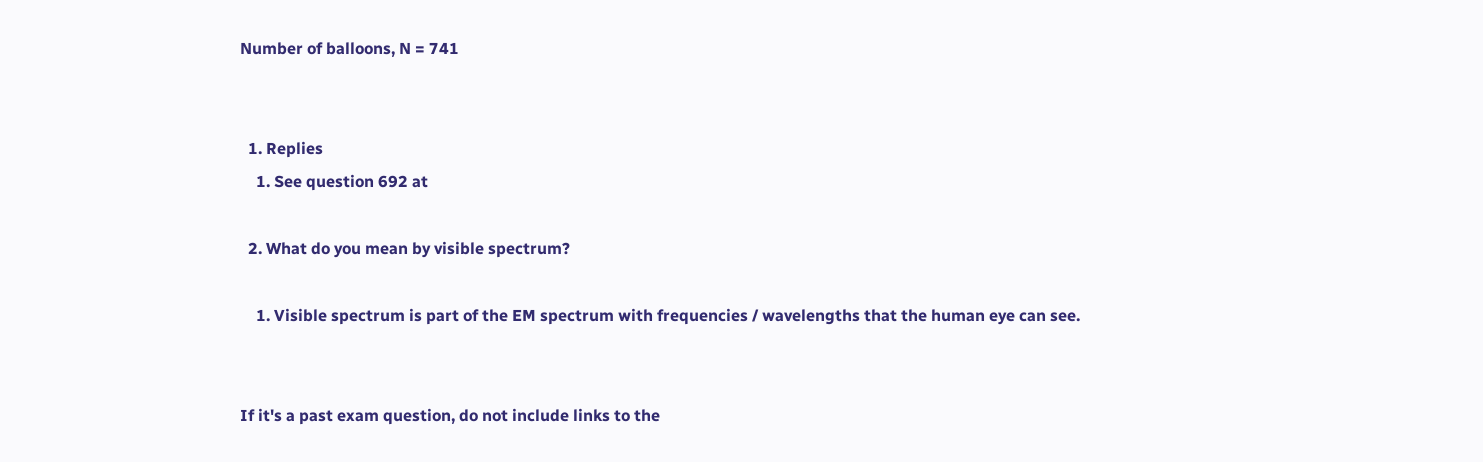Number of balloons, N = 741


  1. Replies
    1. See question 692 at

  2. What do you mean by visible spectrum?

    1. Visible spectrum is part of the EM spectrum with frequencies / wavelengths that the human eye can see.


If it's a past exam question, do not include links to the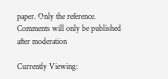paper. Only the reference.
Comments will only be published after moderation

Currently Viewing: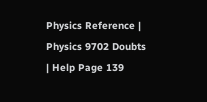Physics Reference | Physics 9702 Doubts | Help Page 139